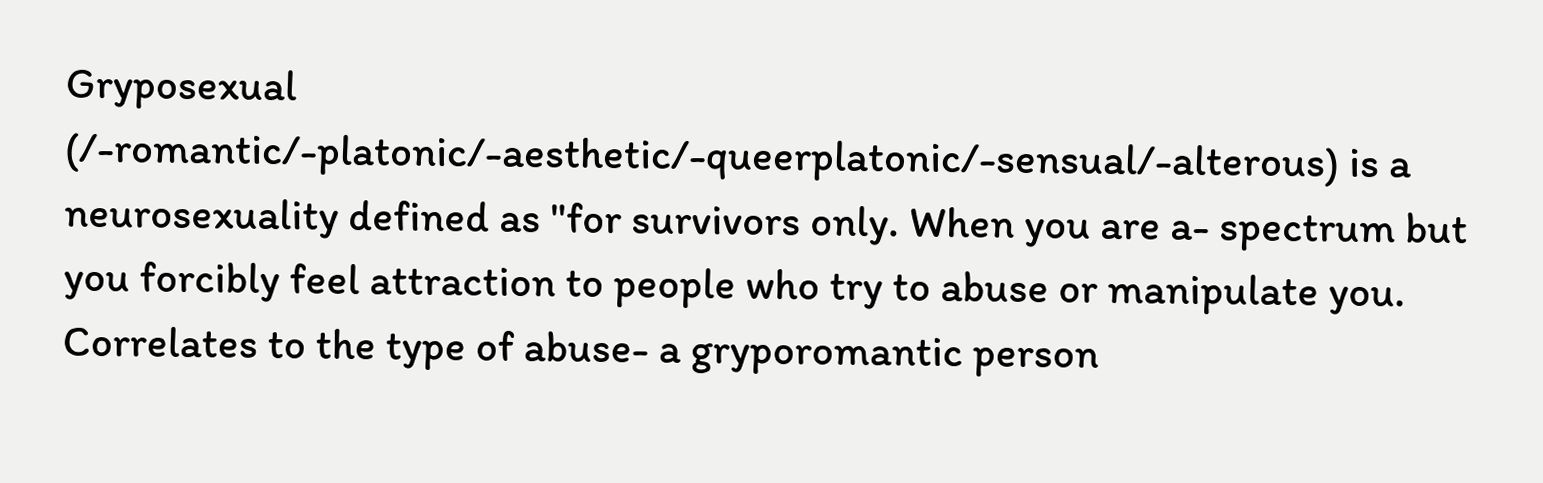Gryposexual (/-romantic/-platonic/-aesthetic/-queerplatonic/-sensual/-alterous) is a neurosexuality defined as "for survivors only. When you are a- spectrum but you forcibly feel attraction to people who try to abuse or manipulate you. Correlates to the type of abuse- a gryporomantic person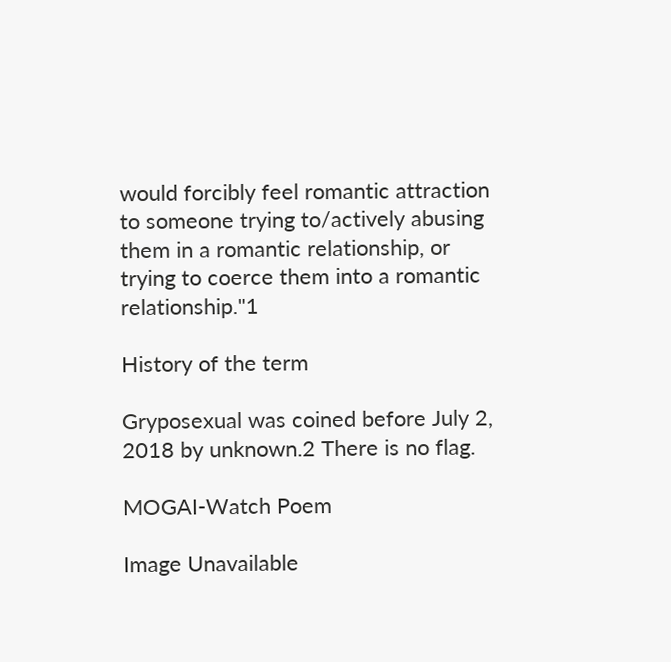would forcibly feel romantic attraction to someone trying to/actively abusing them in a romantic relationship, or trying to coerce them into a romantic relationship."1

History of the term

Gryposexual was coined before July 2, 2018 by unknown.2 There is no flag.

MOGAI-Watch Poem

Image Unavailable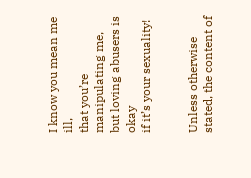I know you mean me ill,
that you’re manipulating me,
but loving abusers is okay
if it’s your sexuality!


Unless otherwise stated, the content of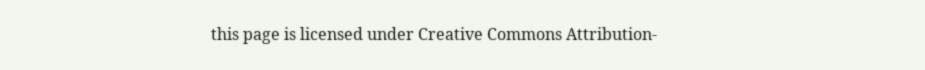this page is licensed under Creative Commons Attribution-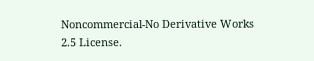Noncommercial-No Derivative Works 2.5 License.